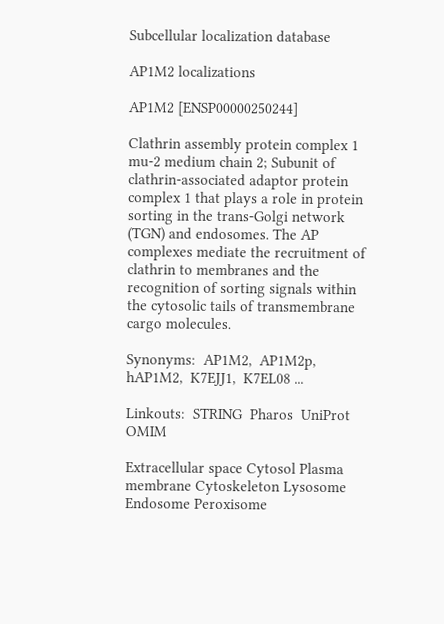Subcellular localization database

AP1M2 localizations

AP1M2 [ENSP00000250244]

Clathrin assembly protein complex 1 mu-2 medium chain 2; Subunit of clathrin-associated adaptor protein complex 1 that plays a role in protein sorting in the trans-Golgi network (TGN) and endosomes. The AP complexes mediate the recruitment of clathrin to membranes and the recognition of sorting signals within the cytosolic tails of transmembrane cargo molecules.

Synonyms:  AP1M2,  AP1M2p,  hAP1M2,  K7EJJ1,  K7EL08 ...

Linkouts:  STRING  Pharos  UniProt  OMIM

Extracellular space Cytosol Plasma membrane Cytoskeleton Lysosome Endosome Peroxisome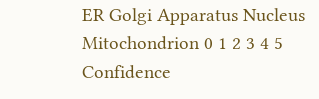ER Golgi Apparatus Nucleus Mitochondrion 0 1 2 3 4 5 Confidence